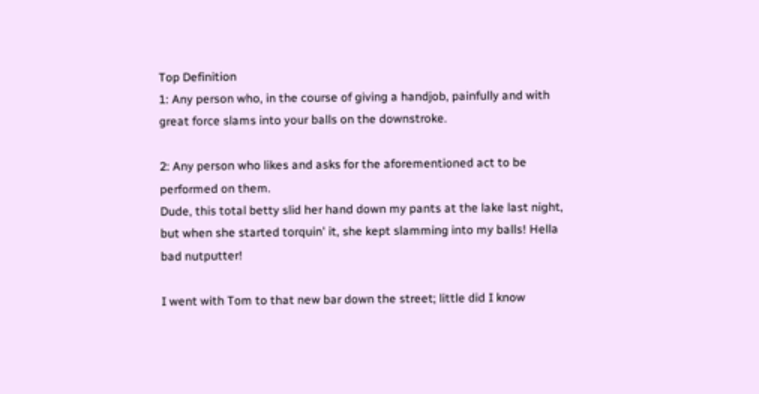Top Definition
1: Any person who, in the course of giving a handjob, painfully and with great force slams into your balls on the downstroke.

2: Any person who likes and asks for the aforementioned act to be performed on them.
Dude, this total betty slid her hand down my pants at the lake last night, but when she started torquin' it, she kept slamming into my balls! Hella bad nutputter!

I went with Tom to that new bar down the street; little did I know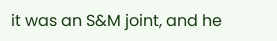it was an S&M joint, and he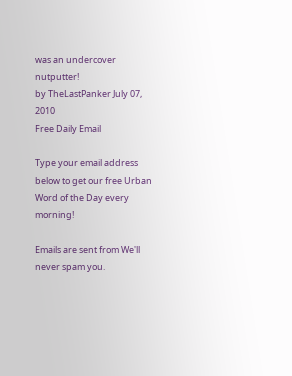was an undercover nutputter!
by TheLastPanker July 07, 2010
Free Daily Email

Type your email address below to get our free Urban Word of the Day every morning!

Emails are sent from We'll never spam you.